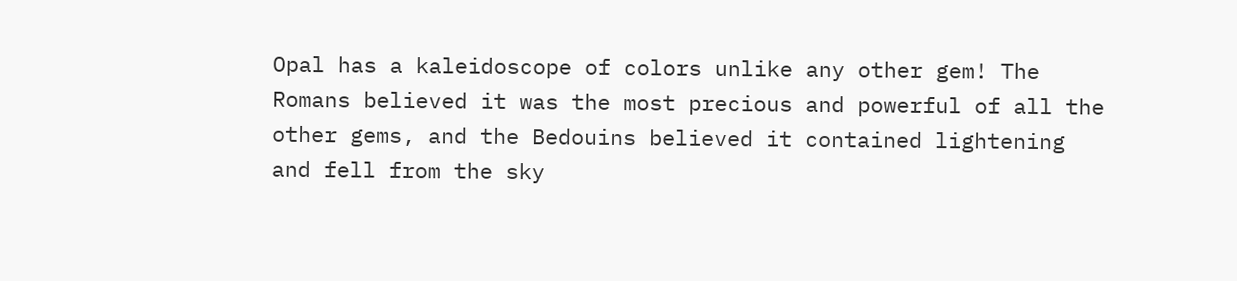Opal has a kaleidoscope of colors unlike any other gem! The Romans believed it was the most precious and powerful of all the other gems, and the Bedouins believed it contained lightening and fell from the sky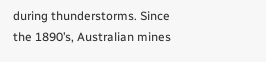during thunderstorms. Since the 1890’s, Australian mines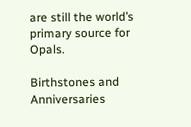are still the world’s primary source for Opals.

Birthstones and Anniversaries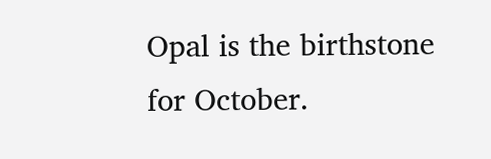Opal is the birthstone for October.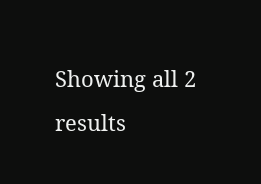Showing all 2 results